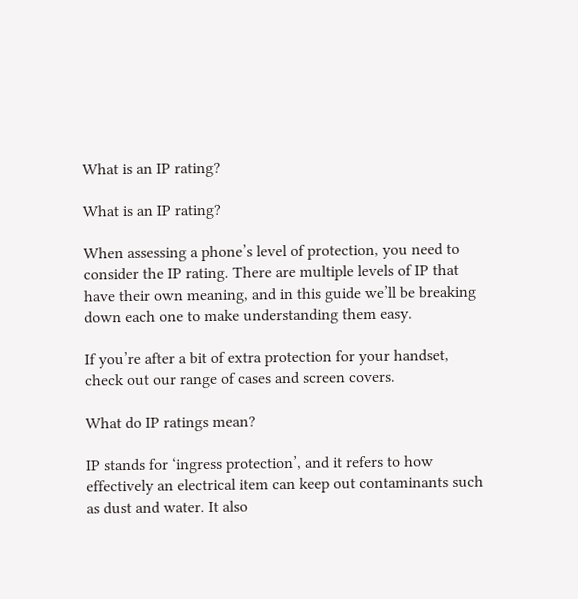What is an IP rating?

What is an IP rating?

When assessing a phone’s level of protection, you need to consider the IP rating. There are multiple levels of IP that have their own meaning, and in this guide we’ll be breaking down each one to make understanding them easy.

If you’re after a bit of extra protection for your handset, check out our range of cases and screen covers.

What do IP ratings mean?

IP stands for ‘ingress protection’, and it refers to how effectively an electrical item can keep out contaminants such as dust and water. It also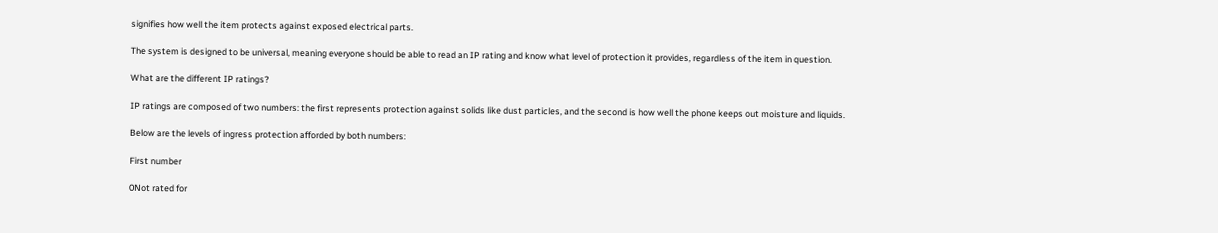signifies how well the item protects against exposed electrical parts.

The system is designed to be universal, meaning everyone should be able to read an IP rating and know what level of protection it provides, regardless of the item in question.

What are the different IP ratings?

IP ratings are composed of two numbers: the first represents protection against solids like dust particles, and the second is how well the phone keeps out moisture and liquids.

Below are the levels of ingress protection afforded by both numbers:

First number

0Not rated for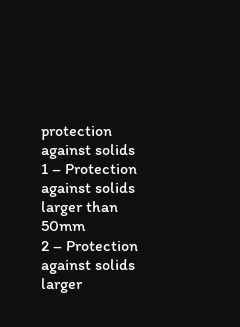protection against solids
1 – Protection against solids larger than 50mm
2 – Protection against solids larger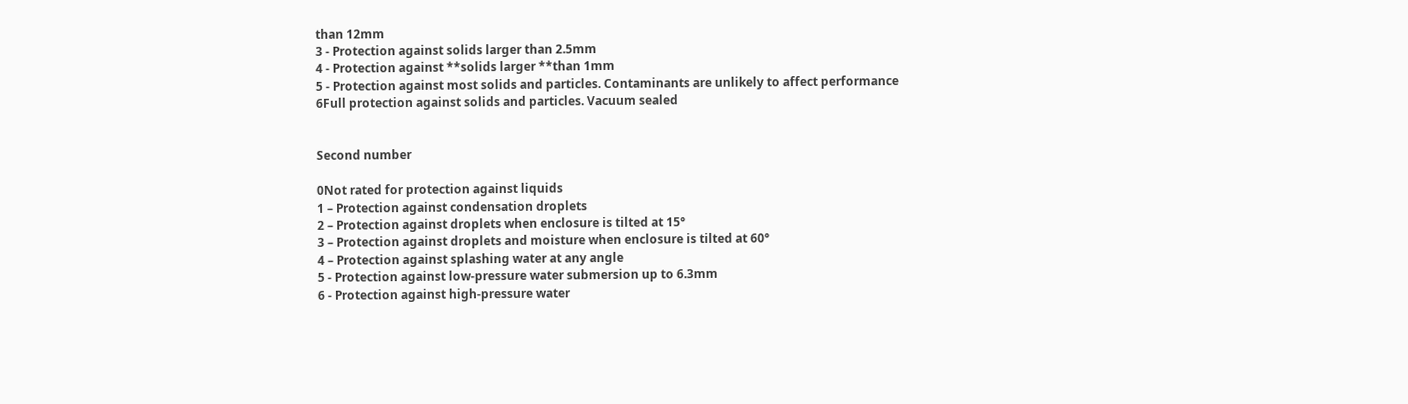than 12mm
3 - Protection against solids larger than 2.5mm
4 - Protection against **solids larger **than 1mm
5 - Protection against most solids and particles. Contaminants are unlikely to affect performance
6Full protection against solids and particles. Vacuum sealed


Second number

0Not rated for protection against liquids
1 – Protection against condensation droplets
2 – Protection against droplets when enclosure is tilted at 15°
3 – Protection against droplets and moisture when enclosure is tilted at 60°
4 – Protection against splashing water at any angle
5 - Protection against low-pressure water submersion up to 6.3mm
6 - Protection against high-pressure water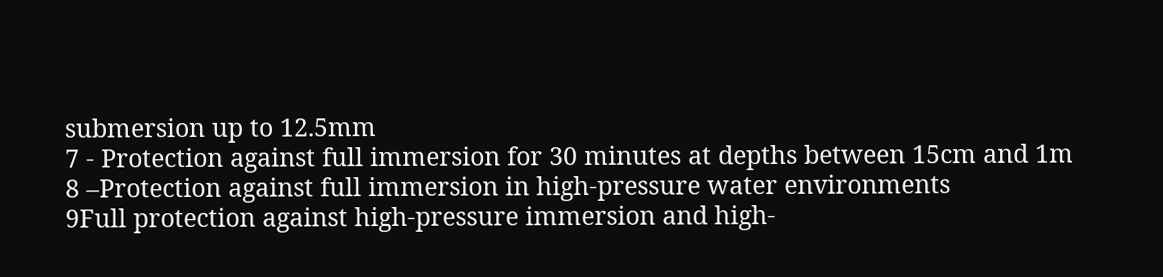submersion up to 12.5mm
7 - Protection against full immersion for 30 minutes at depths between 15cm and 1m
8 –Protection against full immersion in high-pressure water environments
9Full protection against high-pressure immersion and high-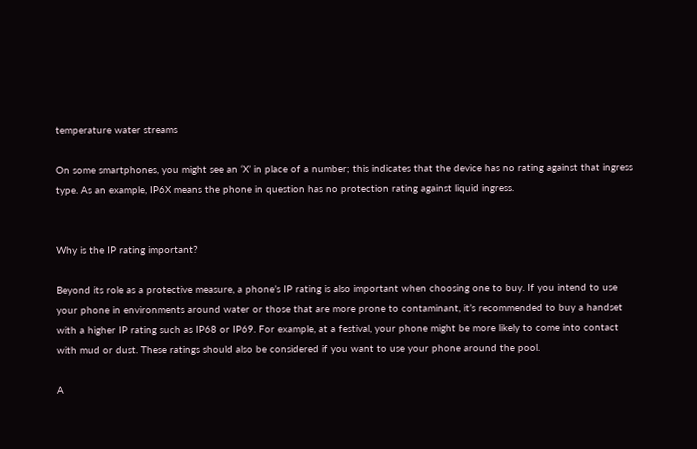temperature water streams

On some smartphones, you might see an ‘X’ in place of a number; this indicates that the device has no rating against that ingress type. As an example, IP6X means the phone in question has no protection rating against liquid ingress.


Why is the IP rating important?

Beyond its role as a protective measure, a phone’s IP rating is also important when choosing one to buy. If you intend to use your phone in environments around water or those that are more prone to contaminant, it’s recommended to buy a handset with a higher IP rating such as IP68 or IP69. For example, at a festival, your phone might be more likely to come into contact with mud or dust. These ratings should also be considered if you want to use your phone around the pool.

A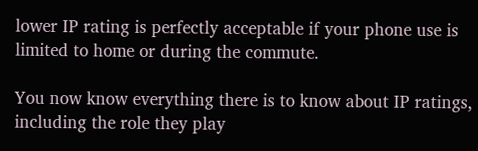lower IP rating is perfectly acceptable if your phone use is limited to home or during the commute.

You now know everything there is to know about IP ratings, including the role they play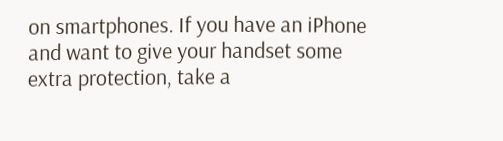on smartphones. If you have an iPhone and want to give your handset some extra protection, take a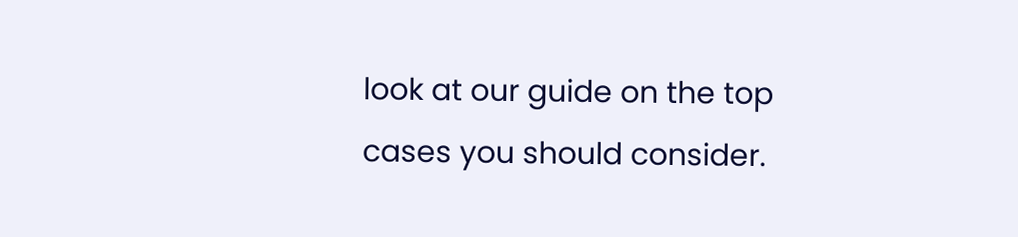look at our guide on the top cases you should consider.